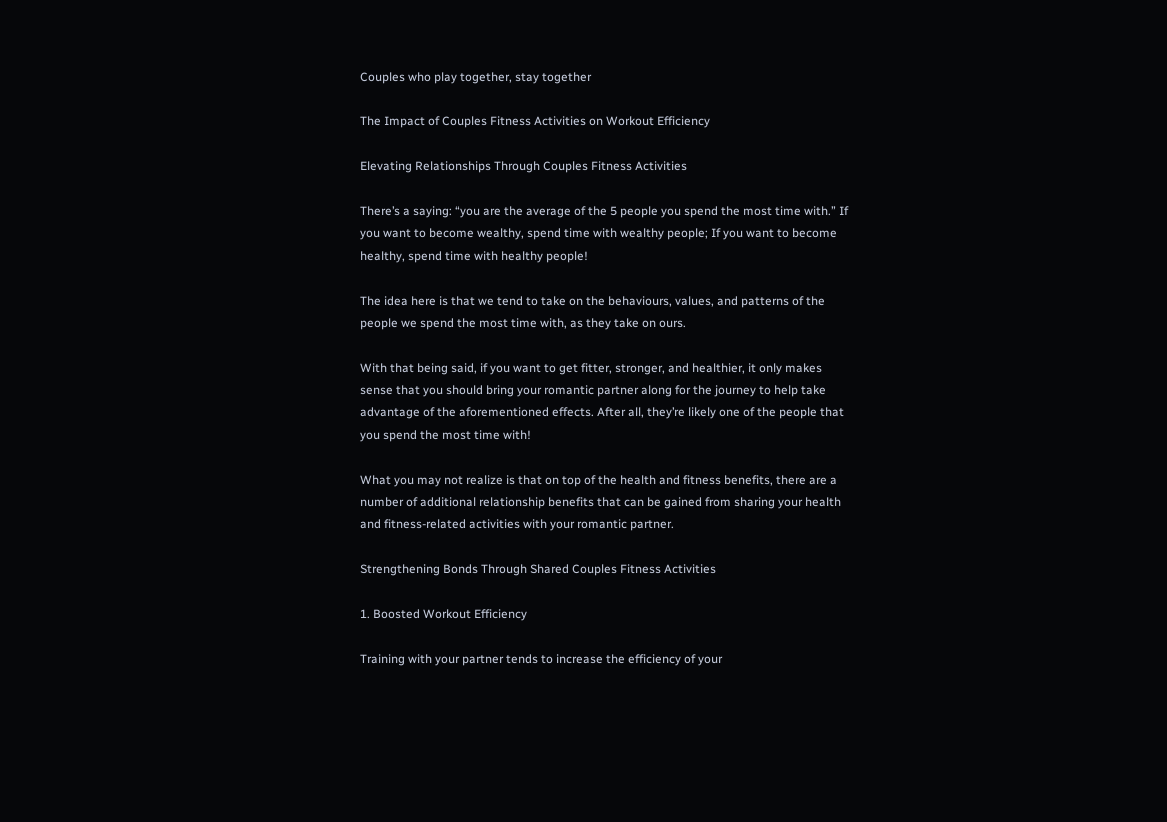Couples who play together, stay together

The Impact of Couples Fitness Activities on Workout Efficiency

Elevating Relationships Through Couples Fitness Activities

There’s a saying: “you are the average of the 5 people you spend the most time with.” If you want to become wealthy, spend time with wealthy people; If you want to become healthy, spend time with healthy people!

The idea here is that we tend to take on the behaviours, values, and patterns of the people we spend the most time with, as they take on ours.

With that being said, if you want to get fitter, stronger, and healthier, it only makes sense that you should bring your romantic partner along for the journey to help take advantage of the aforementioned effects. After all, they’re likely one of the people that you spend the most time with!

What you may not realize is that on top of the health and fitness benefits, there are a number of additional relationship benefits that can be gained from sharing your health and fitness-related activities with your romantic partner.

Strengthening Bonds Through Shared Couples Fitness Activities

1. Boosted Workout Efficiency

Training with your partner tends to increase the efficiency of your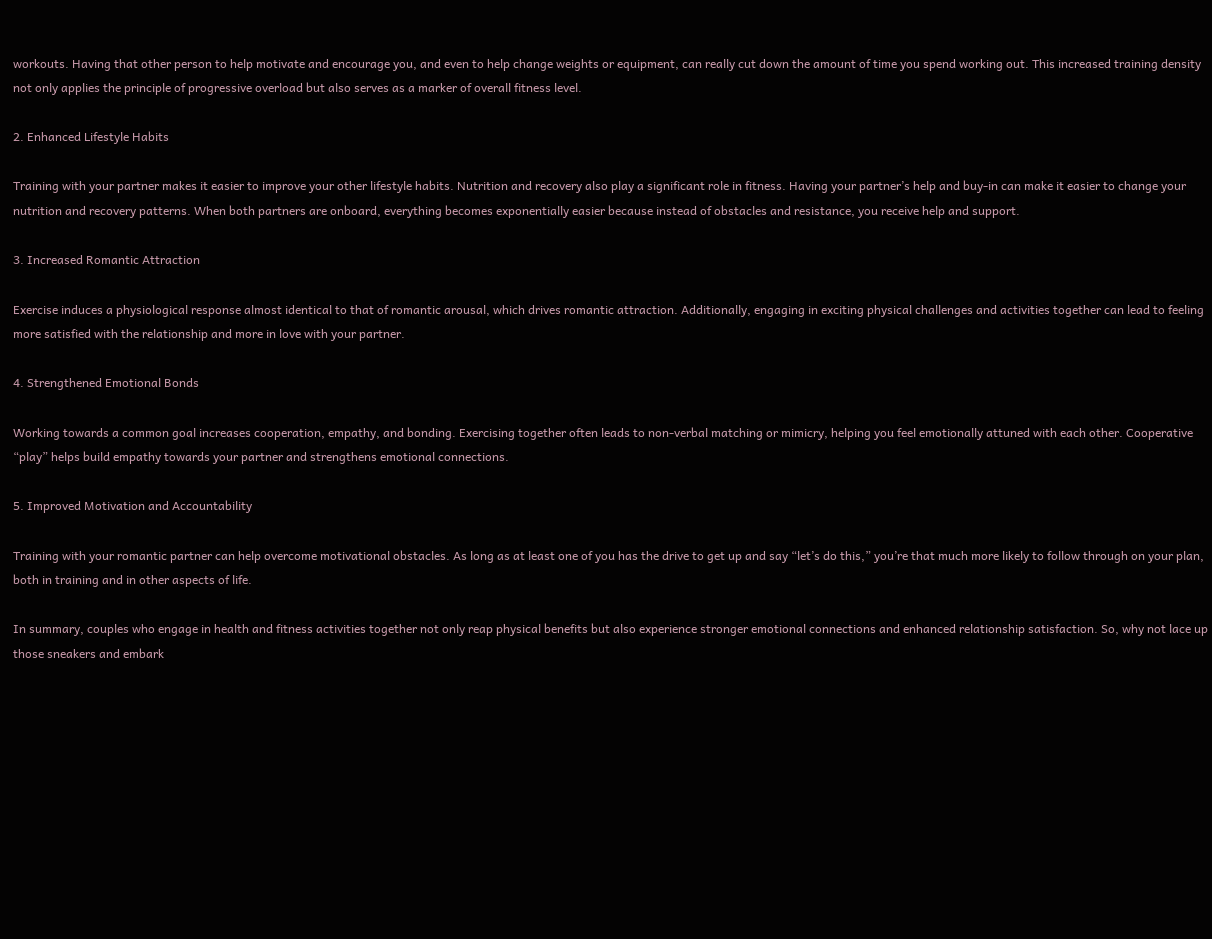workouts. Having that other person to help motivate and encourage you, and even to help change weights or equipment, can really cut down the amount of time you spend working out. This increased training density not only applies the principle of progressive overload but also serves as a marker of overall fitness level.

2. Enhanced Lifestyle Habits

Training with your partner makes it easier to improve your other lifestyle habits. Nutrition and recovery also play a significant role in fitness. Having your partner’s help and buy-in can make it easier to change your nutrition and recovery patterns. When both partners are onboard, everything becomes exponentially easier because instead of obstacles and resistance, you receive help and support.

3. Increased Romantic Attraction

Exercise induces a physiological response almost identical to that of romantic arousal, which drives romantic attraction. Additionally, engaging in exciting physical challenges and activities together can lead to feeling more satisfied with the relationship and more in love with your partner.

4. Strengthened Emotional Bonds

Working towards a common goal increases cooperation, empathy, and bonding. Exercising together often leads to non-verbal matching or mimicry, helping you feel emotionally attuned with each other. Cooperative “play” helps build empathy towards your partner and strengthens emotional connections.

5. Improved Motivation and Accountability

Training with your romantic partner can help overcome motivational obstacles. As long as at least one of you has the drive to get up and say “let’s do this,” you’re that much more likely to follow through on your plan, both in training and in other aspects of life.

In summary, couples who engage in health and fitness activities together not only reap physical benefits but also experience stronger emotional connections and enhanced relationship satisfaction. So, why not lace up those sneakers and embark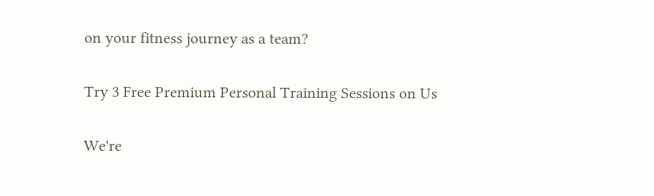on your fitness journey as a team?

Try 3 Free Premium Personal Training Sessions on Us

We're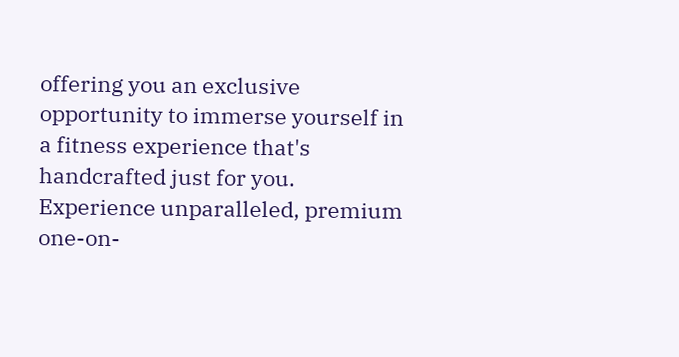offering you an exclusive opportunity to immerse yourself in a fitness experience that's handcrafted just for you. Experience unparalleled, premium one-on-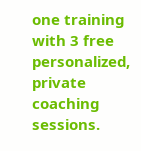one training with 3 free personalized, private coaching sessions.